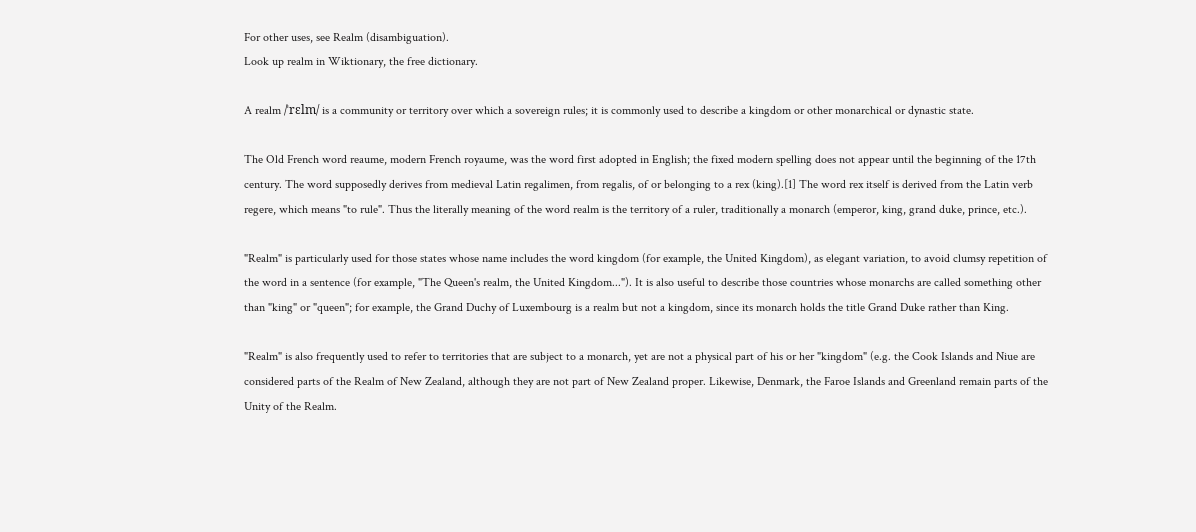For other uses, see Realm (disambiguation).
Look up realm in Wiktionary, the free dictionary.

A realm /ˈrɛlm/ is a community or territory over which a sovereign rules; it is commonly used to describe a kingdom or other monarchical or dynastic state.

The Old French word reaume, modern French royaume, was the word first adopted in English; the fixed modern spelling does not appear until the beginning of the 17th century. The word supposedly derives from medieval Latin regalimen, from regalis, of or belonging to a rex (king).[1] The word rex itself is derived from the Latin verb regere, which means "to rule". Thus the literally meaning of the word realm is the territory of a ruler, traditionally a monarch (emperor, king, grand duke, prince, etc.).

"Realm" is particularly used for those states whose name includes the word kingdom (for example, the United Kingdom), as elegant variation, to avoid clumsy repetition of the word in a sentence (for example, "The Queen's realm, the United Kingdom..."). It is also useful to describe those countries whose monarchs are called something other than "king" or "queen"; for example, the Grand Duchy of Luxembourg is a realm but not a kingdom, since its monarch holds the title Grand Duke rather than King.

"Realm" is also frequently used to refer to territories that are subject to a monarch, yet are not a physical part of his or her "kingdom" (e.g. the Cook Islands and Niue are considered parts of the Realm of New Zealand, although they are not part of New Zealand proper. Likewise, Denmark, the Faroe Islands and Greenland remain parts of the Unity of the Realm.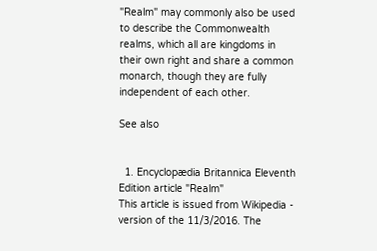"Realm" may commonly also be used to describe the Commonwealth realms, which all are kingdoms in their own right and share a common monarch, though they are fully independent of each other.

See also


  1. Encyclopædia Britannica Eleventh Edition article "Realm"
This article is issued from Wikipedia - version of the 11/3/2016. The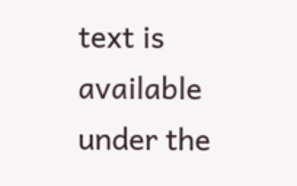text is available under the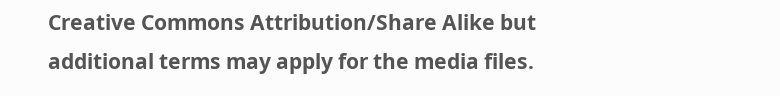Creative Commons Attribution/Share Alike but additional terms may apply for the media files.